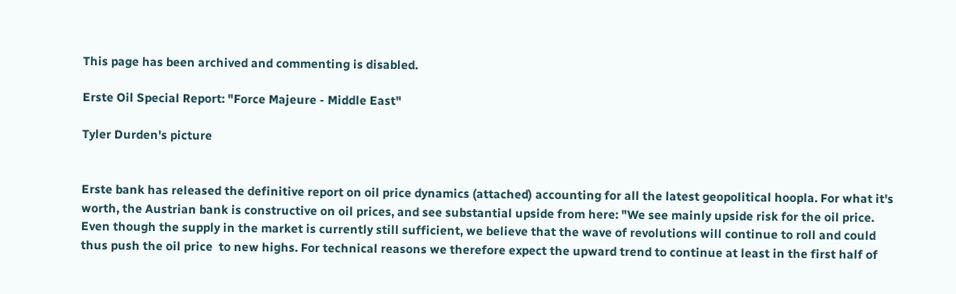This page has been archived and commenting is disabled.

Erste Oil Special Report: "Force Majeure - Middle East"

Tyler Durden's picture


Erste bank has released the definitive report on oil price dynamics (attached) accounting for all the latest geopolitical hoopla. For what it's worth, the Austrian bank is constructive on oil prices, and see substantial upside from here: "We see mainly upside risk for the oil price. Even though the supply in the market is currently still sufficient, we believe that the wave of revolutions will continue to roll and could thus push the oil price  to new highs. For technical reasons we therefore expect the upward trend to continue at least in the first half of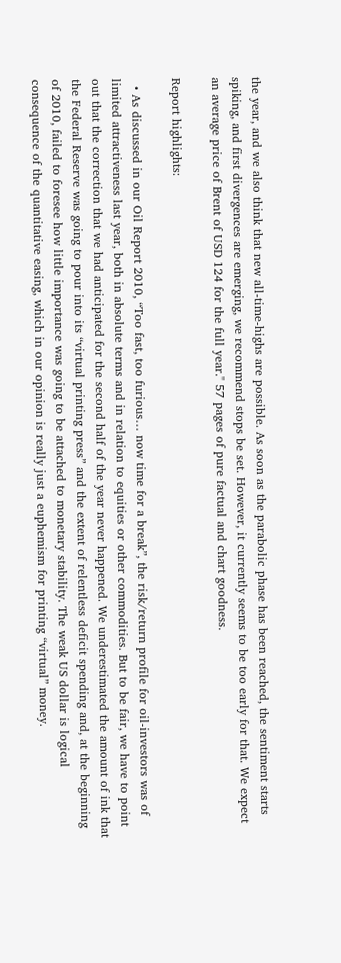the year, and we also think that new all-time-highs are possible. As soon as the parabolic phase has been reached, the sentiment starts spiking, and first divergences are emerging, we recommend stops be set. However, it currently seems to be too early for that. We expect an average price of Brent of USD 124 for the full year." 57 pages of pure factual and chart goodness.

Report highlights:

  • As discussed in our Oil Report 2010, “Too fast, too furious… now time for a break”, the risk/return profile for oil-investors was of limited attractiveness last year, both in absolute terms and in relation to equities or other commodities. But to be fair, we have to point out that the correction that we had anticipated for the second half of the year never happened. We underestimated the amount of ink that the Federal Reserve was going to pour into its “virtual printing press” and the extent of relentless deficit spending and, at the beginning of 2010, failed to foresee how little importance was going to be attached to monetary stability. The weak US dollar is logical consequence of the quantitative easing, which in our opinion is really just a euphemism for printing “virtual” money.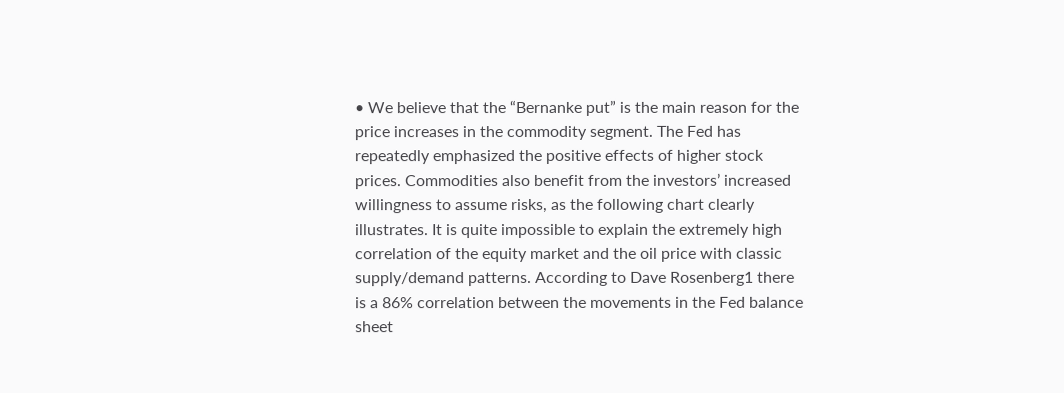• We believe that the “Bernanke put” is the main reason for the price increases in the commodity segment. The Fed has repeatedly emphasized the positive effects of higher stock prices. Commodities also benefit from the investors’ increased willingness to assume risks, as the following chart clearly illustrates. It is quite impossible to explain the extremely high correlation of the equity market and the oil price with classic supply/demand patterns. According to Dave Rosenberg1 there is a 86% correlation between the movements in the Fed balance sheet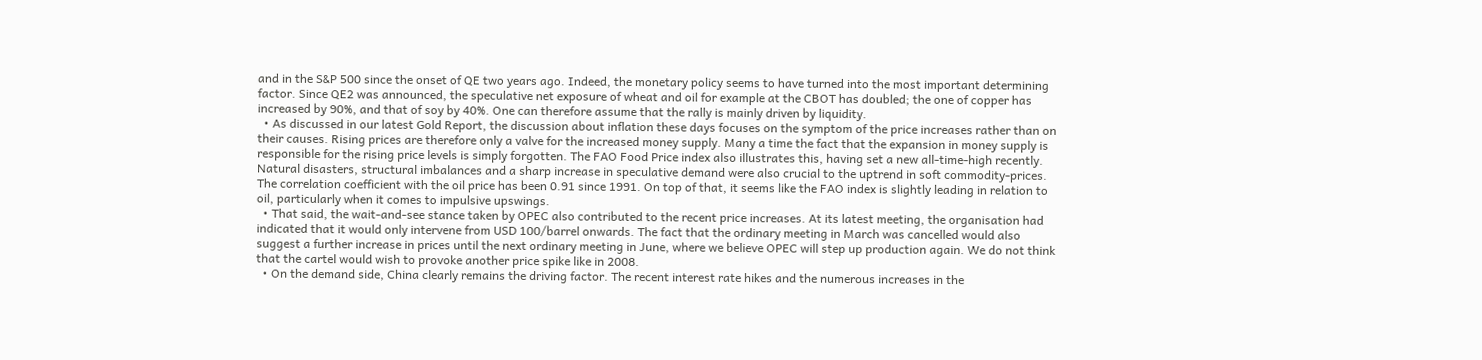and in the S&P 500 since the onset of QE two years ago. Indeed, the monetary policy seems to have turned into the most important determining factor. Since QE2 was announced, the speculative net exposure of wheat and oil for example at the CBOT has doubled; the one of copper has increased by 90%, and that of soy by 40%. One can therefore assume that the rally is mainly driven by liquidity.
  • As discussed in our latest Gold Report, the discussion about inflation these days focuses on the symptom of the price increases rather than on their causes. Rising prices are therefore only a valve for the increased money supply. Many a time the fact that the expansion in money supply is responsible for the rising price levels is simply forgotten. The FAO Food Price index also illustrates this, having set a new all-time-high recently. Natural disasters, structural imbalances and a sharp increase in speculative demand were also crucial to the uptrend in soft commodity-prices. The correlation coefficient with the oil price has been 0.91 since 1991. On top of that, it seems like the FAO index is slightly leading in relation to oil, particularly when it comes to impulsive upswings.
  • That said, the wait-and-see stance taken by OPEC also contributed to the recent price increases. At its latest meeting, the organisation had indicated that it would only intervene from USD 100/barrel onwards. The fact that the ordinary meeting in March was cancelled would also suggest a further increase in prices until the next ordinary meeting in June, where we believe OPEC will step up production again. We do not think that the cartel would wish to provoke another price spike like in 2008.
  • On the demand side, China clearly remains the driving factor. The recent interest rate hikes and the numerous increases in the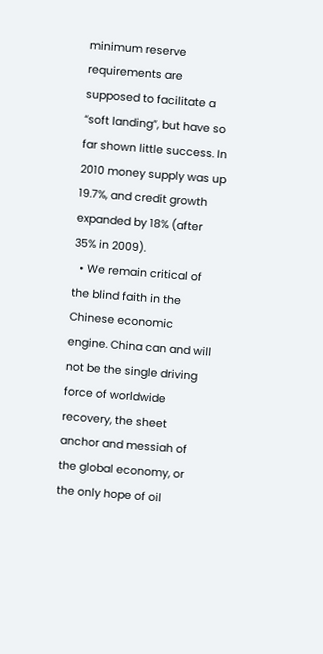minimum reserve requirements are supposed to facilitate a “soft landing”, but have so far shown little success. In 2010 money supply was up 19.7%, and credit growth expanded by 18% (after 35% in 2009).
  • We remain critical of the blind faith in the Chinese economic engine. China can and will not be the single driving force of worldwide recovery, the sheet anchor and messiah of the global economy, or the only hope of oil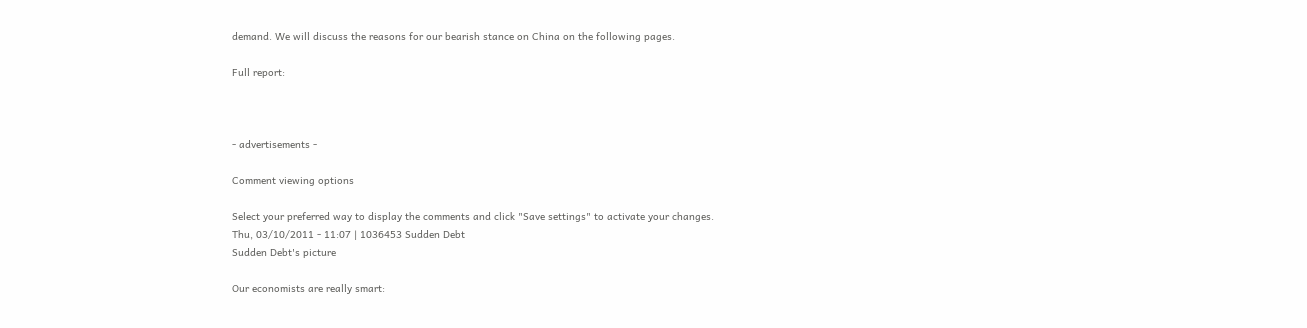demand. We will discuss the reasons for our bearish stance on China on the following pages.

Full report:



- advertisements -

Comment viewing options

Select your preferred way to display the comments and click "Save settings" to activate your changes.
Thu, 03/10/2011 - 11:07 | 1036453 Sudden Debt
Sudden Debt's picture

Our economists are really smart: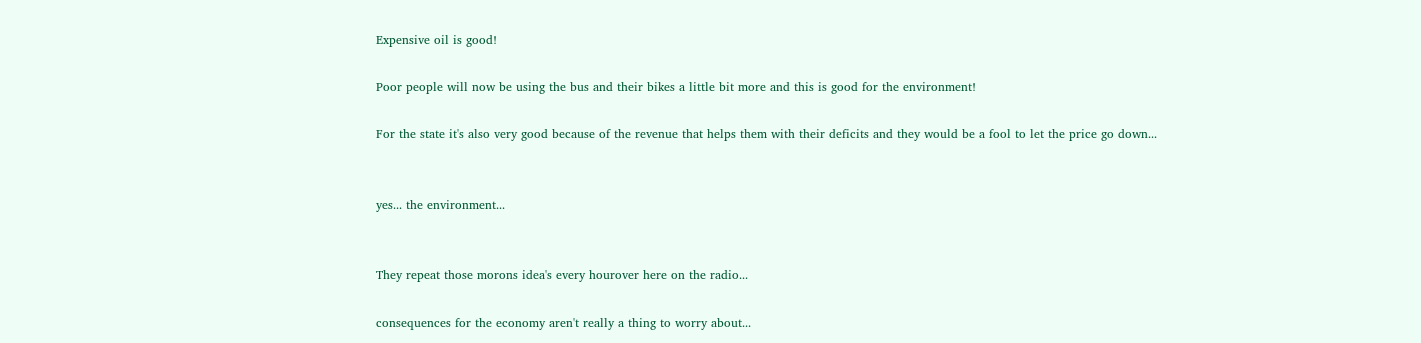Expensive oil is good!

Poor people will now be using the bus and their bikes a little bit more and this is good for the environment!

For the state it's also very good because of the revenue that helps them with their deficits and they would be a fool to let the price go down...


yes... the environment...


They repeat those morons idea's every hourover here on the radio...

consequences for the economy aren't really a thing to worry about...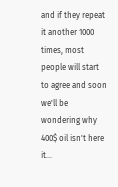and if they repeat it another 1000 times, most people will start to agree and soon we'll be wondering why 400$ oil isn't here it...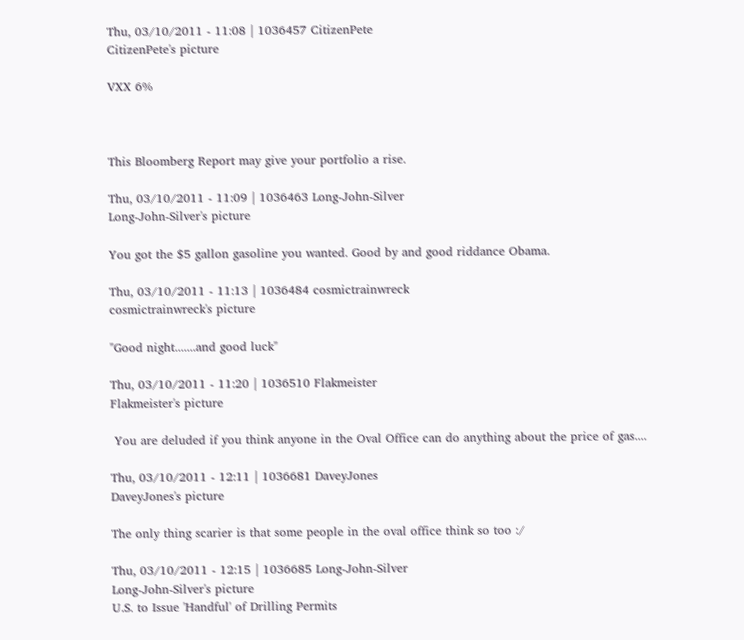Thu, 03/10/2011 - 11:08 | 1036457 CitizenPete
CitizenPete's picture

VXX 6%



This Bloomberg Report may give your portfolio a rise.

Thu, 03/10/2011 - 11:09 | 1036463 Long-John-Silver
Long-John-Silver's picture

You got the $5 gallon gasoline you wanted. Good by and good riddance Obama.

Thu, 03/10/2011 - 11:13 | 1036484 cosmictrainwreck
cosmictrainwreck's picture

"Good night.......and good luck"

Thu, 03/10/2011 - 11:20 | 1036510 Flakmeister
Flakmeister's picture

 You are deluded if you think anyone in the Oval Office can do anything about the price of gas....

Thu, 03/10/2011 - 12:11 | 1036681 DaveyJones
DaveyJones's picture

The only thing scarier is that some people in the oval office think so too :/

Thu, 03/10/2011 - 12:15 | 1036685 Long-John-Silver
Long-John-Silver's picture
U.S. to Issue 'Handful' of Drilling Permits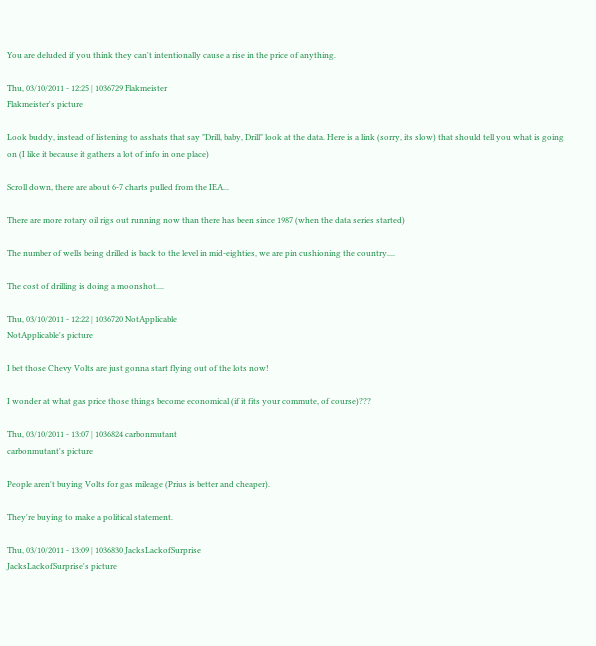You are deluded if you think they can't intentionally cause a rise in the price of anything.

Thu, 03/10/2011 - 12:25 | 1036729 Flakmeister
Flakmeister's picture

Look buddy, instead of listening to asshats that say "Drill, baby, Drill" look at the data. Here is a link (sorry, its slow) that should tell you what is going on (I like it because it gathers a lot of info in one place)

Scroll down, there are about 6-7 charts pulled from the IEA...

There are more rotary oil rigs out running now than there has been since 1987 (when the data series started)

The number of wells being drilled is back to the level in mid-eighties, we are pin cushioning the country....

The cost of drilling is doing a moonshot....

Thu, 03/10/2011 - 12:22 | 1036720 NotApplicable
NotApplicable's picture

I bet those Chevy Volts are just gonna start flying out of the lots now!

I wonder at what gas price those things become economical (if it fits your commute, of course)???

Thu, 03/10/2011 - 13:07 | 1036824 carbonmutant
carbonmutant's picture

People aren't buying Volts for gas mileage (Prius is better and cheaper).

They're buying to make a political statement.

Thu, 03/10/2011 - 13:09 | 1036830 JacksLackofSurprise
JacksLackofSurprise's picture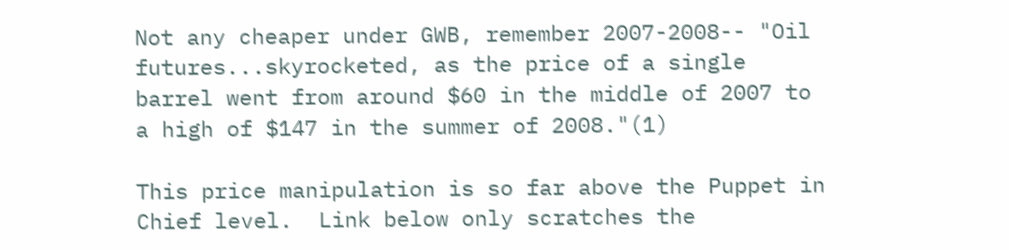Not any cheaper under GWB, remember 2007-2008-- "Oil futures...skyrocketed, as the price of a single barrel went from around $60 in the middle of 2007 to a high of $147 in the summer of 2008."(1)

This price manipulation is so far above the Puppet in Chief level.  Link below only scratches the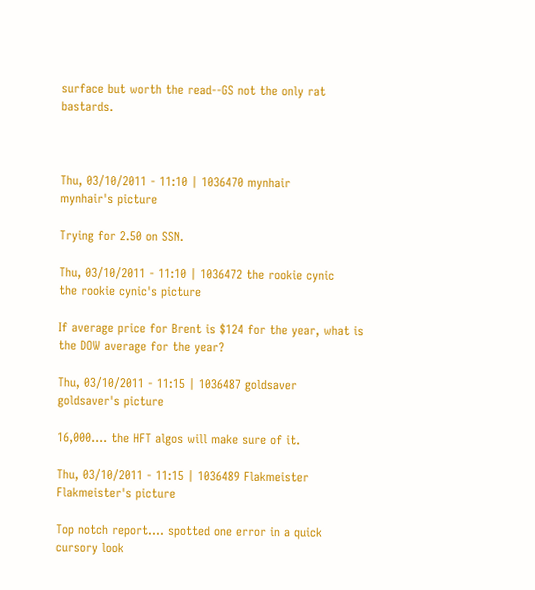surface but worth the read--GS not the only rat bastards.



Thu, 03/10/2011 - 11:10 | 1036470 mynhair
mynhair's picture

Trying for 2.50 on SSN.

Thu, 03/10/2011 - 11:10 | 1036472 the rookie cynic
the rookie cynic's picture

If average price for Brent is $124 for the year, what is the DOW average for the year?

Thu, 03/10/2011 - 11:15 | 1036487 goldsaver
goldsaver's picture

16,000.... the HFT algos will make sure of it.

Thu, 03/10/2011 - 11:15 | 1036489 Flakmeister
Flakmeister's picture

Top notch report.... spotted one error in a quick cursory look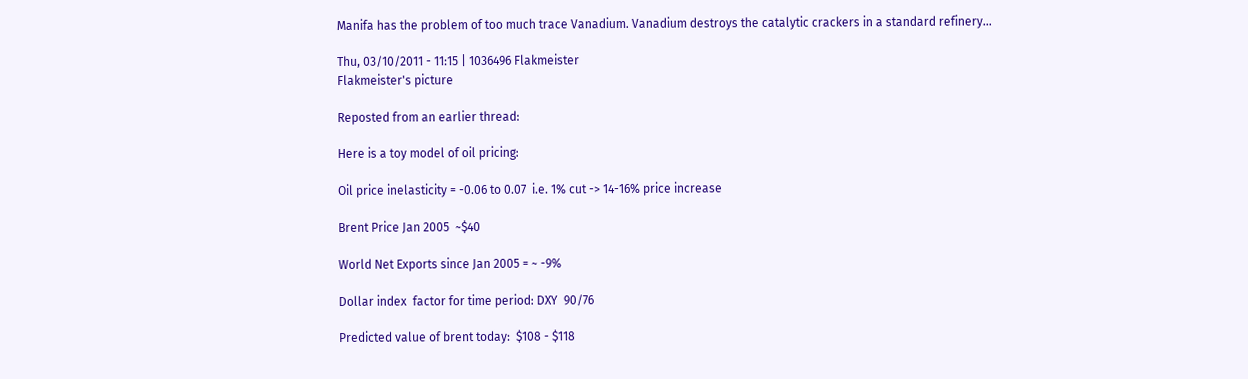Manifa has the problem of too much trace Vanadium. Vanadium destroys the catalytic crackers in a standard refinery...

Thu, 03/10/2011 - 11:15 | 1036496 Flakmeister
Flakmeister's picture

Reposted from an earlier thread:

Here is a toy model of oil pricing:

Oil price inelasticity = -0.06 to 0.07  i.e. 1% cut -> 14-16% price increase

Brent Price Jan 2005  ~$40

World Net Exports since Jan 2005 = ~ -9%

Dollar index  factor for time period: DXY  90/76

Predicted value of brent today:  $108 - $118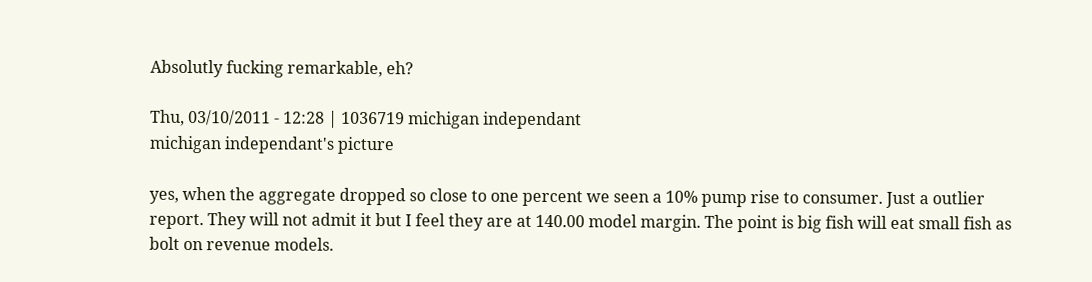Absolutly fucking remarkable, eh?

Thu, 03/10/2011 - 12:28 | 1036719 michigan independant
michigan independant's picture

yes, when the aggregate dropped so close to one percent we seen a 10% pump rise to consumer. Just a outlier report. They will not admit it but I feel they are at 140.00 model margin. The point is big fish will eat small fish as bolt on revenue models.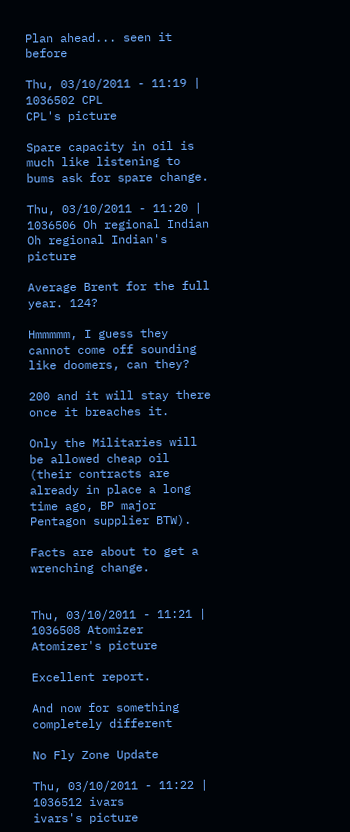Plan ahead... seen it before

Thu, 03/10/2011 - 11:19 | 1036502 CPL
CPL's picture

Spare capacity in oil is much like listening to bums ask for spare change.

Thu, 03/10/2011 - 11:20 | 1036506 Oh regional Indian
Oh regional Indian's picture

Average Brent for the full year. 124?

Hmmmmm, I guess they cannot come off sounding like doomers, can they?

200 and it will stay there once it breaches it.

Only the Militaries will be allowed cheap oil (their contracts are already in place a long time ago, BP major Pentagon supplier BTW).

Facts are about to get a wrenching change.


Thu, 03/10/2011 - 11:21 | 1036508 Atomizer
Atomizer's picture

Excellent report.

And now for something completely different

No Fly Zone Update

Thu, 03/10/2011 - 11:22 | 1036512 ivars
ivars's picture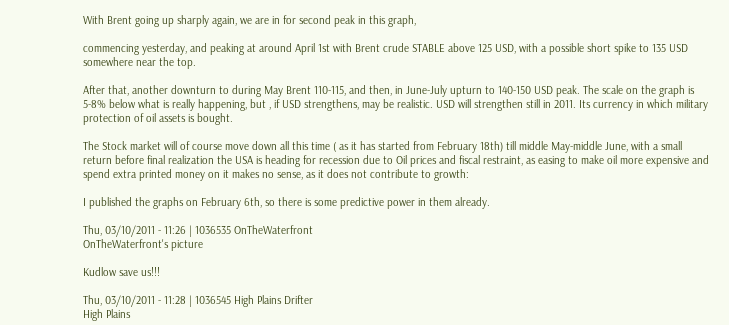With Brent going up sharply again, we are in for second peak in this graph,

commencing yesterday, and peaking at around April 1st with Brent crude STABLE above 125 USD, with a possible short spike to 135 USD somewhere near the top.

After that, another downturn to during May Brent 110-115, and then, in June-July upturn to 140-150 USD peak. The scale on the graph is 5-8% below what is really happening, but , if USD strengthens, may be realistic. USD will strengthen still in 2011. Its currency in which military protection of oil assets is bought.

The Stock market will of course move down all this time ( as it has started from February 18th) till middle May-middle June, with a small return before final realization the USA is heading for recession due to Oil prices and fiscal restraint, as easing to make oil more expensive and spend extra printed money on it makes no sense, as it does not contribute to growth:

I published the graphs on February 6th, so there is some predictive power in them already.

Thu, 03/10/2011 - 11:26 | 1036535 OnTheWaterfront
OnTheWaterfront's picture

Kudlow save us!!!

Thu, 03/10/2011 - 11:28 | 1036545 High Plains Drifter
High Plains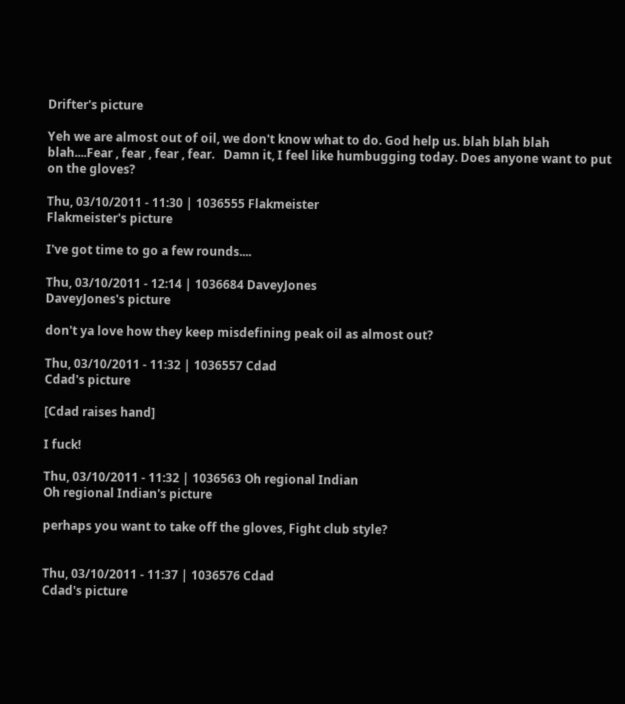Drifter's picture

Yeh we are almost out of oil, we don't know what to do. God help us. blah blah blah blah....Fear , fear , fear , fear.   Damn it, I feel like humbugging today. Does anyone want to put on the gloves?

Thu, 03/10/2011 - 11:30 | 1036555 Flakmeister
Flakmeister's picture

I've got time to go a few rounds....

Thu, 03/10/2011 - 12:14 | 1036684 DaveyJones
DaveyJones's picture

don't ya love how they keep misdefining peak oil as almost out?

Thu, 03/10/2011 - 11:32 | 1036557 Cdad
Cdad's picture

[Cdad raises hand]

I fuck!

Thu, 03/10/2011 - 11:32 | 1036563 Oh regional Indian
Oh regional Indian's picture

perhaps you want to take off the gloves, Fight club style?


Thu, 03/10/2011 - 11:37 | 1036576 Cdad
Cdad's picture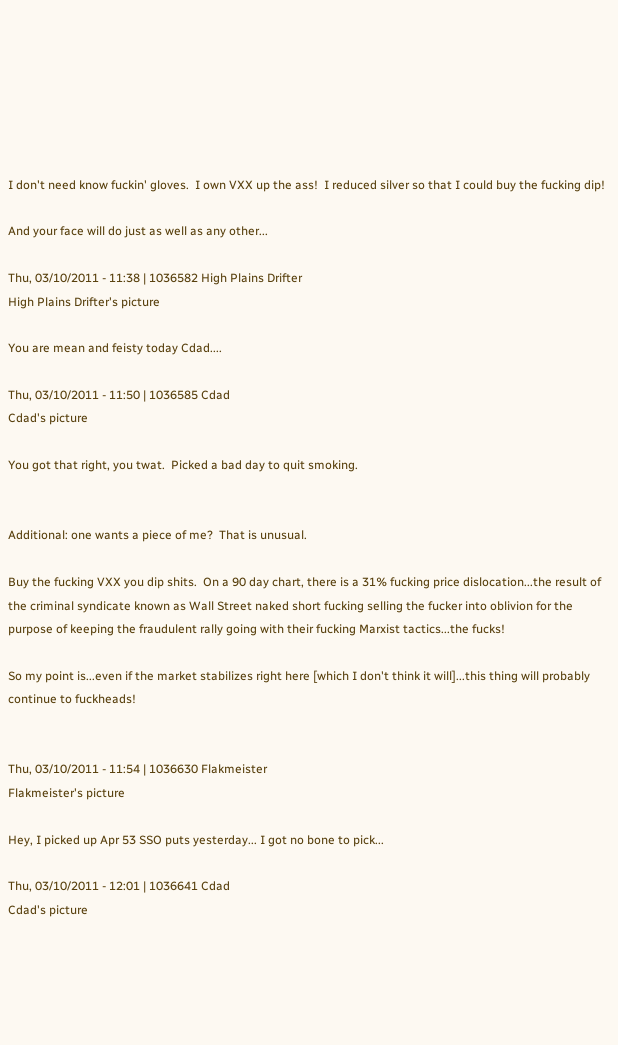I don't need know fuckin' gloves.  I own VXX up the ass!  I reduced silver so that I could buy the fucking dip!

And your face will do just as well as any other...

Thu, 03/10/2011 - 11:38 | 1036582 High Plains Drifter
High Plains Drifter's picture

You are mean and feisty today Cdad....

Thu, 03/10/2011 - 11:50 | 1036585 Cdad
Cdad's picture

You got that right, you twat.  Picked a bad day to quit smoking.


Additional: one wants a piece of me?  That is unusual.

Buy the fucking VXX you dip shits.  On a 90 day chart, there is a 31% fucking price dislocation...the result of the criminal syndicate known as Wall Street naked short fucking selling the fucker into oblivion for the purpose of keeping the fraudulent rally going with their fucking Marxist tactics...the fucks!

So my point is...even if the market stabilizes right here [which I don't think it will]...this thing will probably continue to fuckheads!


Thu, 03/10/2011 - 11:54 | 1036630 Flakmeister
Flakmeister's picture

Hey, I picked up Apr 53 SSO puts yesterday... I got no bone to pick...

Thu, 03/10/2011 - 12:01 | 1036641 Cdad
Cdad's picture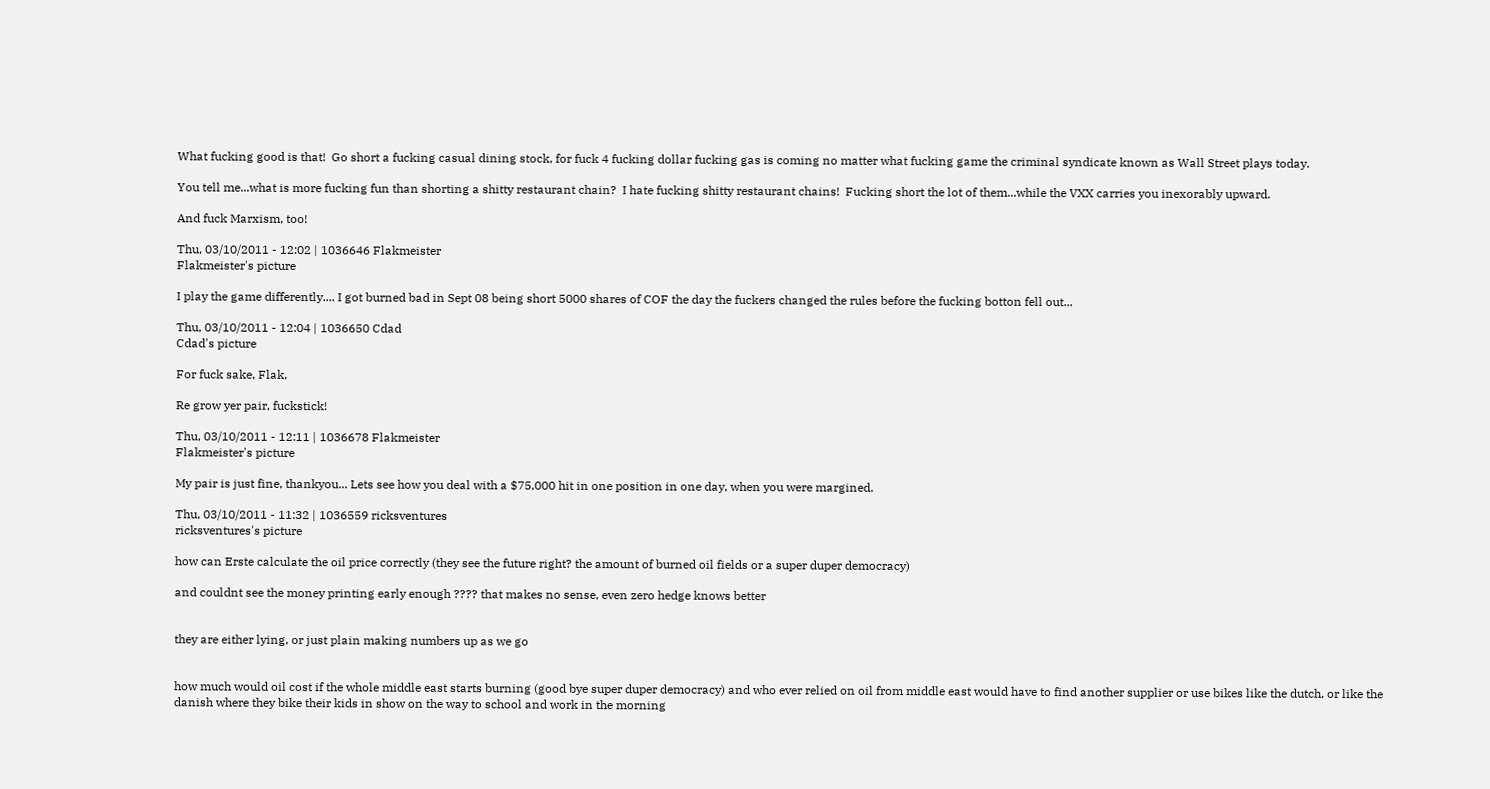What fucking good is that!  Go short a fucking casual dining stock, for fuck 4 fucking dollar fucking gas is coming no matter what fucking game the criminal syndicate known as Wall Street plays today.

You tell me...what is more fucking fun than shorting a shitty restaurant chain?  I hate fucking shitty restaurant chains!  Fucking short the lot of them...while the VXX carries you inexorably upward.

And fuck Marxism, too!

Thu, 03/10/2011 - 12:02 | 1036646 Flakmeister
Flakmeister's picture

I play the game differently.... I got burned bad in Sept 08 being short 5000 shares of COF the day the fuckers changed the rules before the fucking botton fell out...

Thu, 03/10/2011 - 12:04 | 1036650 Cdad
Cdad's picture

For fuck sake, Flak,

Re grow yer pair, fuckstick!

Thu, 03/10/2011 - 12:11 | 1036678 Flakmeister
Flakmeister's picture

My pair is just fine, thankyou... Lets see how you deal with a $75,000 hit in one position in one day, when you were margined.

Thu, 03/10/2011 - 11:32 | 1036559 ricksventures
ricksventures's picture

how can Erste calculate the oil price correctly (they see the future right? the amount of burned oil fields or a super duper democracy)

and couldnt see the money printing early enough ???? that makes no sense, even zero hedge knows better


they are either lying, or just plain making numbers up as we go


how much would oil cost if the whole middle east starts burning (good bye super duper democracy) and who ever relied on oil from middle east would have to find another supplier or use bikes like the dutch, or like the danish where they bike their kids in show on the way to school and work in the morning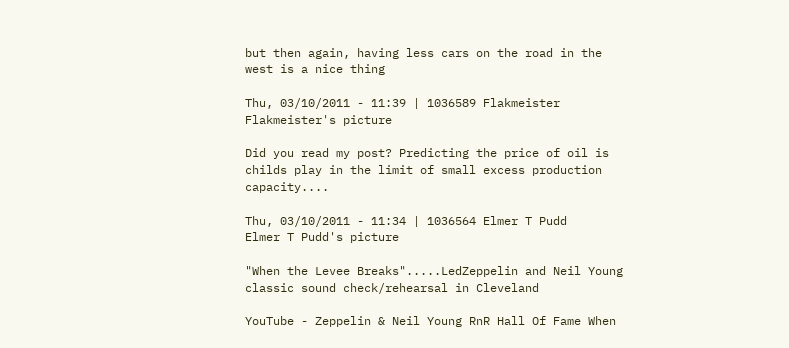but then again, having less cars on the road in the west is a nice thing

Thu, 03/10/2011 - 11:39 | 1036589 Flakmeister
Flakmeister's picture

Did you read my post? Predicting the price of oil is childs play in the limit of small excess production capacity....

Thu, 03/10/2011 - 11:34 | 1036564 Elmer T Pudd
Elmer T Pudd's picture

"When the Levee Breaks".....LedZeppelin and Neil Young classic sound check/rehearsal in Cleveland

YouTube - Zeppelin & Neil Young RnR Hall Of Fame When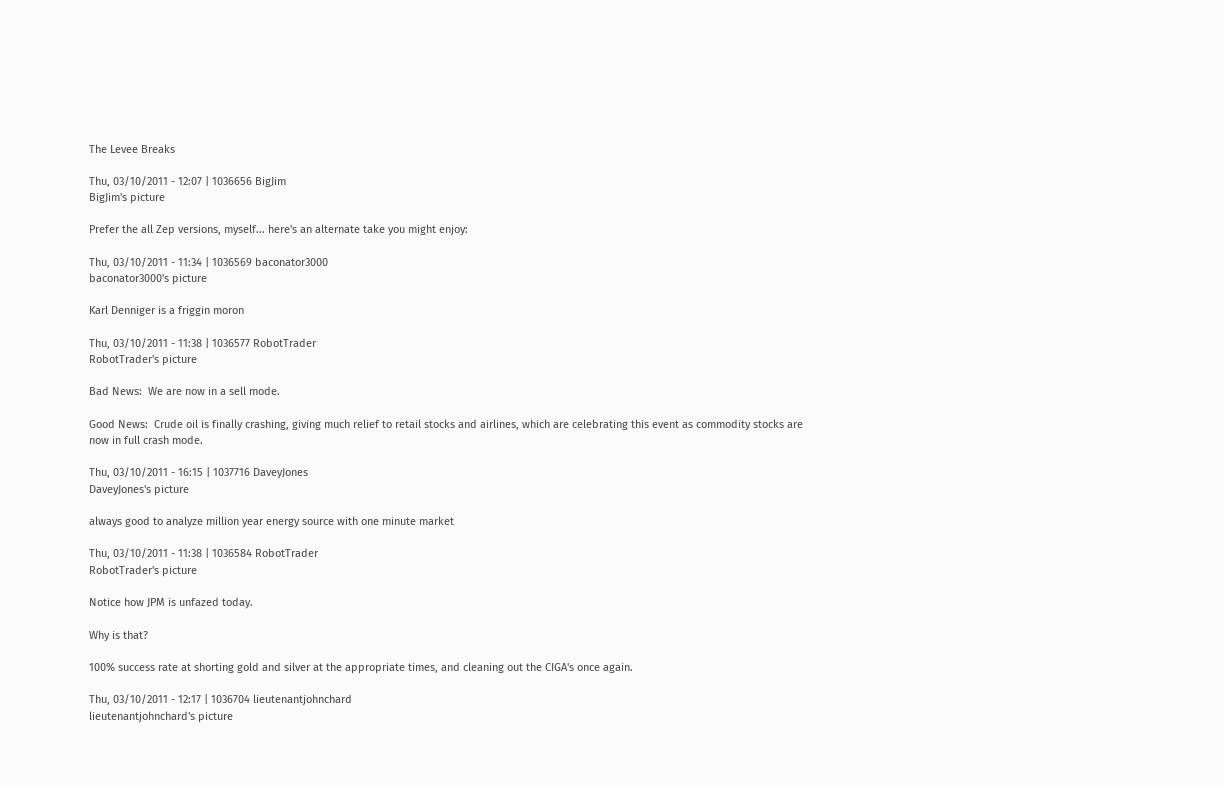The Levee Breaks

Thu, 03/10/2011 - 12:07 | 1036656 BigJim
BigJim's picture

Prefer the all Zep versions, myself... here's an alternate take you might enjoy:

Thu, 03/10/2011 - 11:34 | 1036569 baconator3000
baconator3000's picture

Karl Denniger is a friggin moron

Thu, 03/10/2011 - 11:38 | 1036577 RobotTrader
RobotTrader's picture

Bad News:  We are now in a sell mode.

Good News:  Crude oil is finally crashing, giving much relief to retail stocks and airlines, which are celebrating this event as commodity stocks are now in full crash mode.

Thu, 03/10/2011 - 16:15 | 1037716 DaveyJones
DaveyJones's picture

always good to analyze million year energy source with one minute market

Thu, 03/10/2011 - 11:38 | 1036584 RobotTrader
RobotTrader's picture

Notice how JPM is unfazed today.

Why is that?

100% success rate at shorting gold and silver at the appropriate times, and cleaning out the CIGA's once again.

Thu, 03/10/2011 - 12:17 | 1036704 lieutenantjohnchard
lieutenantjohnchard's picture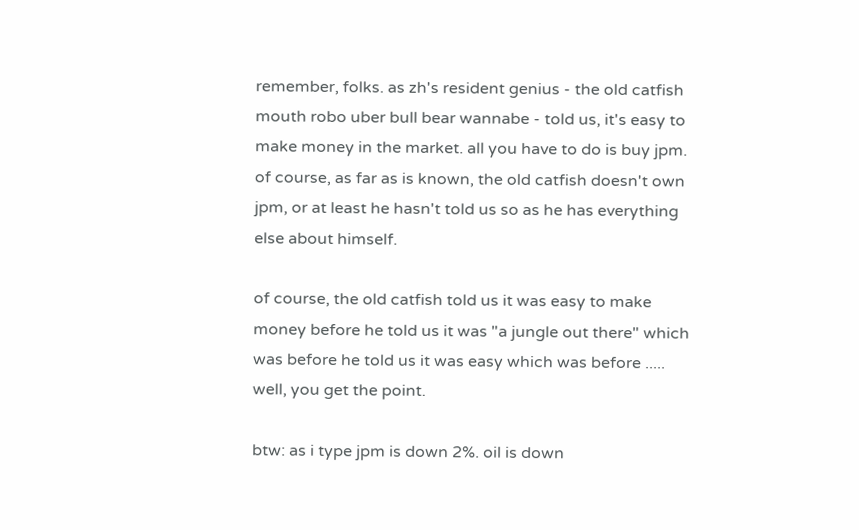remember, folks. as zh's resident genius - the old catfish mouth robo uber bull bear wannabe - told us, it's easy to make money in the market. all you have to do is buy jpm. of course, as far as is known, the old catfish doesn't own jpm, or at least he hasn't told us so as he has everything else about himself.

of course, the old catfish told us it was easy to make money before he told us it was "a jungle out there" which was before he told us it was easy which was before ..... well, you get the point.

btw: as i type jpm is down 2%. oil is down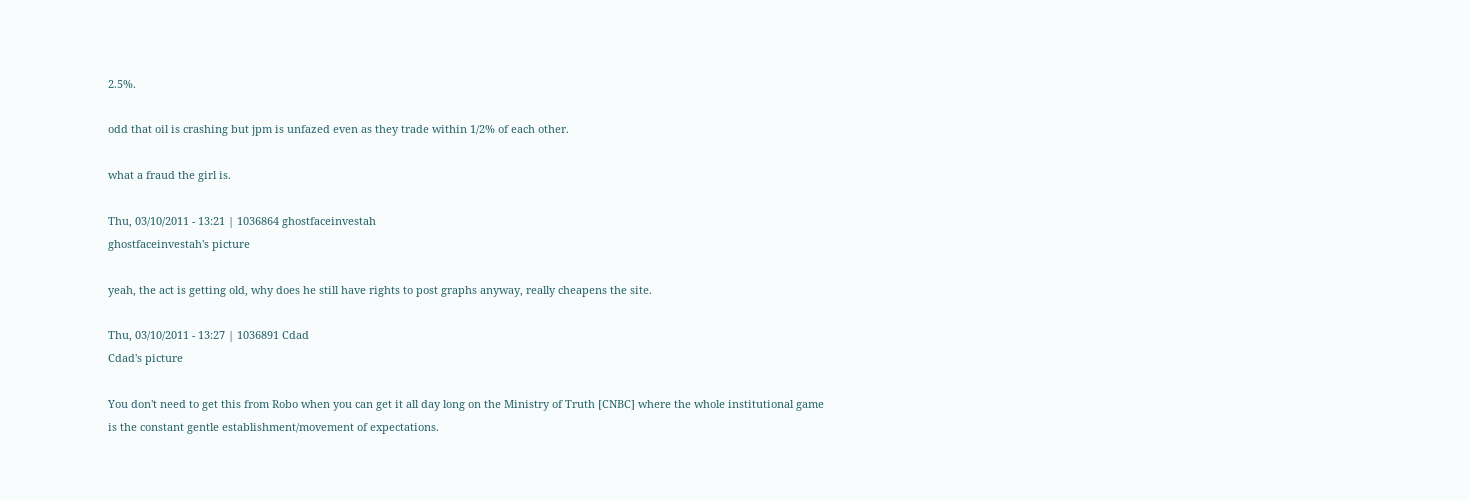2.5%.

odd that oil is crashing but jpm is unfazed even as they trade within 1/2% of each other.

what a fraud the girl is.

Thu, 03/10/2011 - 13:21 | 1036864 ghostfaceinvestah
ghostfaceinvestah's picture

yeah, the act is getting old, why does he still have rights to post graphs anyway, really cheapens the site.

Thu, 03/10/2011 - 13:27 | 1036891 Cdad
Cdad's picture

You don't need to get this from Robo when you can get it all day long on the Ministry of Truth [CNBC] where the whole institutional game is the constant gentle establishment/movement of expectations.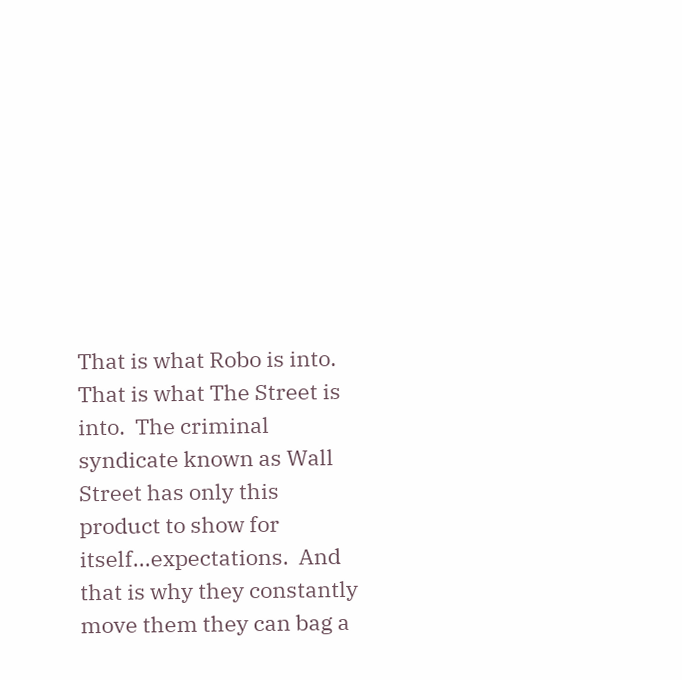That is what Robo is into.  That is what The Street is into.  The criminal syndicate known as Wall Street has only this product to show for itself...expectations.  And that is why they constantly move them they can bag a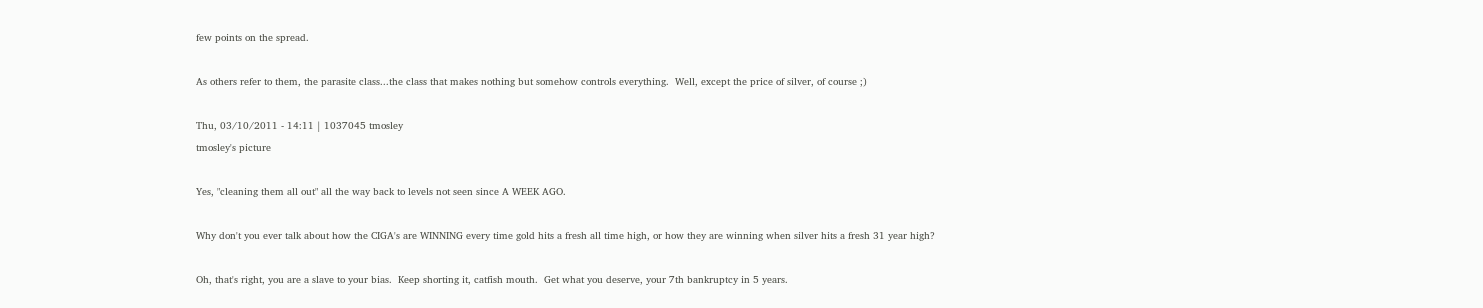few points on the spread.

As others refer to them, the parasite class...the class that makes nothing but somehow controls everything.  Well, except the price of silver, of course ;)

Thu, 03/10/2011 - 14:11 | 1037045 tmosley
tmosley's picture

Yes, "cleaning them all out" all the way back to levels not seen since A WEEK AGO.

Why don't you ever talk about how the CIGA's are WINNING every time gold hits a fresh all time high, or how they are winning when silver hits a fresh 31 year high?

Oh, that's right, you are a slave to your bias.  Keep shorting it, catfish mouth.  Get what you deserve, your 7th bankruptcy in 5 years.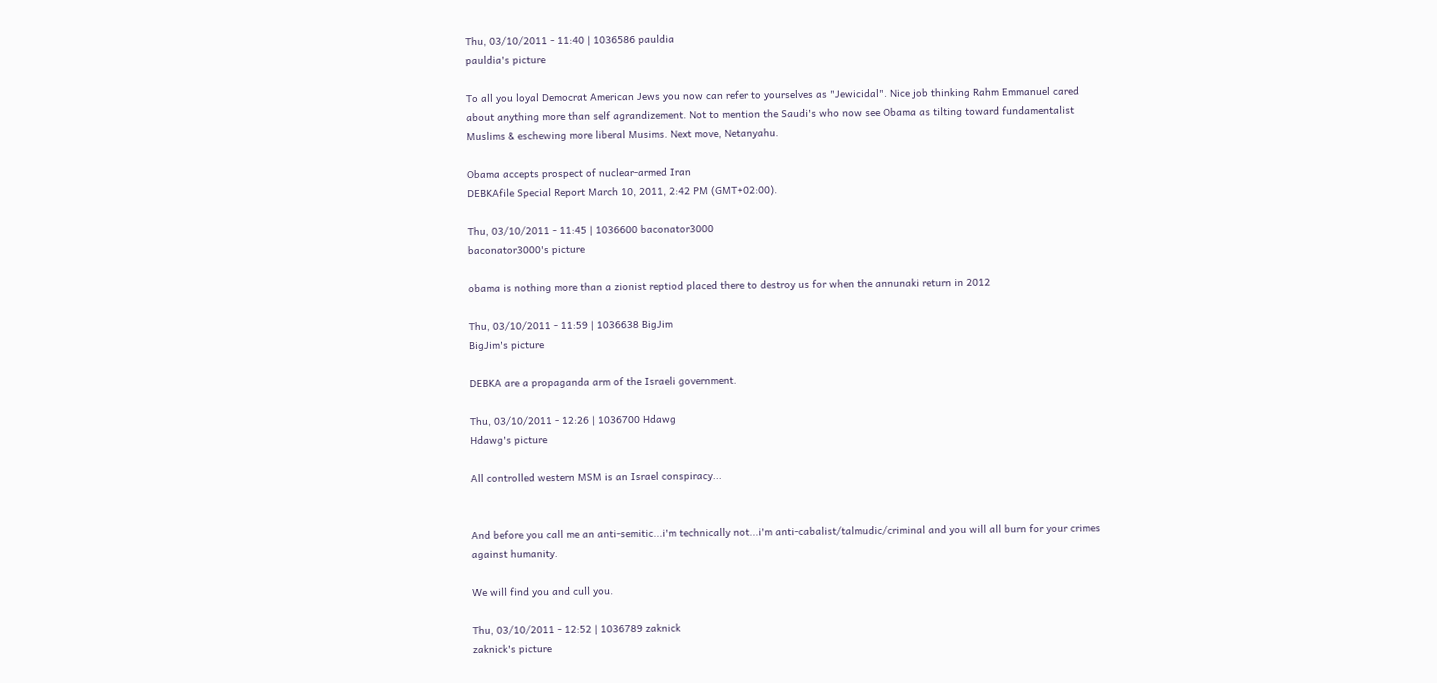Thu, 03/10/2011 - 11:40 | 1036586 pauldia
pauldia's picture

To all you loyal Democrat American Jews you now can refer to yourselves as "Jewicidal". Nice job thinking Rahm Emmanuel cared about anything more than self agrandizement. Not to mention the Saudi's who now see Obama as tilting toward fundamentalist Muslims & eschewing more liberal Musims. Next move, Netanyahu.

Obama accepts prospect of nuclear-armed Iran
DEBKAfile Special Report March 10, 2011, 2:42 PM (GMT+02:00).

Thu, 03/10/2011 - 11:45 | 1036600 baconator3000
baconator3000's picture

obama is nothing more than a zionist reptiod placed there to destroy us for when the annunaki return in 2012

Thu, 03/10/2011 - 11:59 | 1036638 BigJim
BigJim's picture

DEBKA are a propaganda arm of the Israeli government.

Thu, 03/10/2011 - 12:26 | 1036700 Hdawg
Hdawg's picture

All controlled western MSM is an Israel conspiracy...


And before you call me an anti-semitic...i'm technically not...i'm anti-cabalist/talmudic/criminal and you will all burn for your crimes against humanity.

We will find you and cull you.

Thu, 03/10/2011 - 12:52 | 1036789 zaknick
zaknick's picture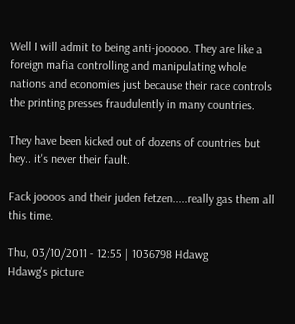Well I will admit to being anti-jooooo. They are like a foreign mafia controlling and manipulating whole nations and economies just because their race controls the printing presses fraudulently in many countries.

They have been kicked out of dozens of countries but hey.. it's never their fault.

Fack joooos and their juden fetzen.....really gas them all this time.

Thu, 03/10/2011 - 12:55 | 1036798 Hdawg
Hdawg's picture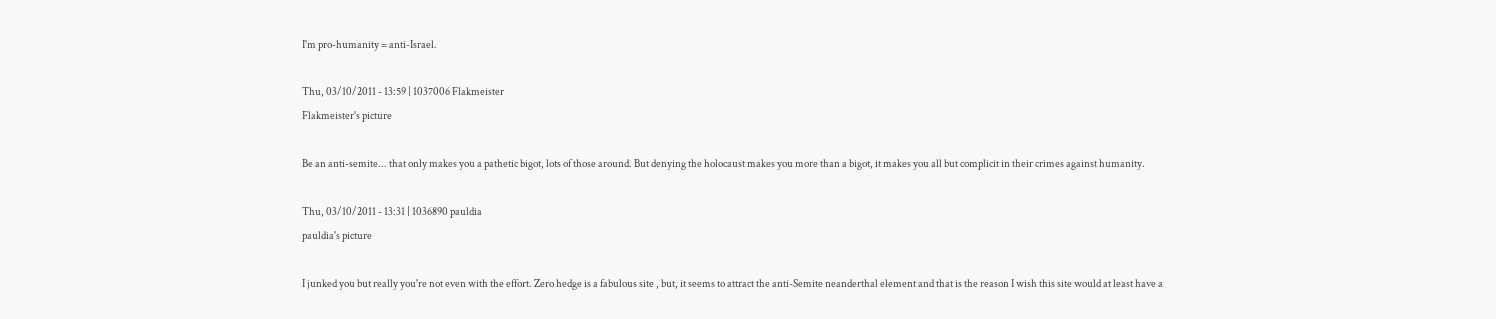I'm pro-humanity = anti-Israel.

Thu, 03/10/2011 - 13:59 | 1037006 Flakmeister
Flakmeister's picture

Be an anti-semite... that only makes you a pathetic bigot, lots of those around. But denying the holocaust makes you more than a bigot, it makes you all but complicit in their crimes against humanity.

Thu, 03/10/2011 - 13:31 | 1036890 pauldia
pauldia's picture

I junked you but really you're not even with the effort. Zero hedge is a fabulous site , but, it seems to attract the anti-Semite neanderthal element and that is the reason I wish this site would at least have a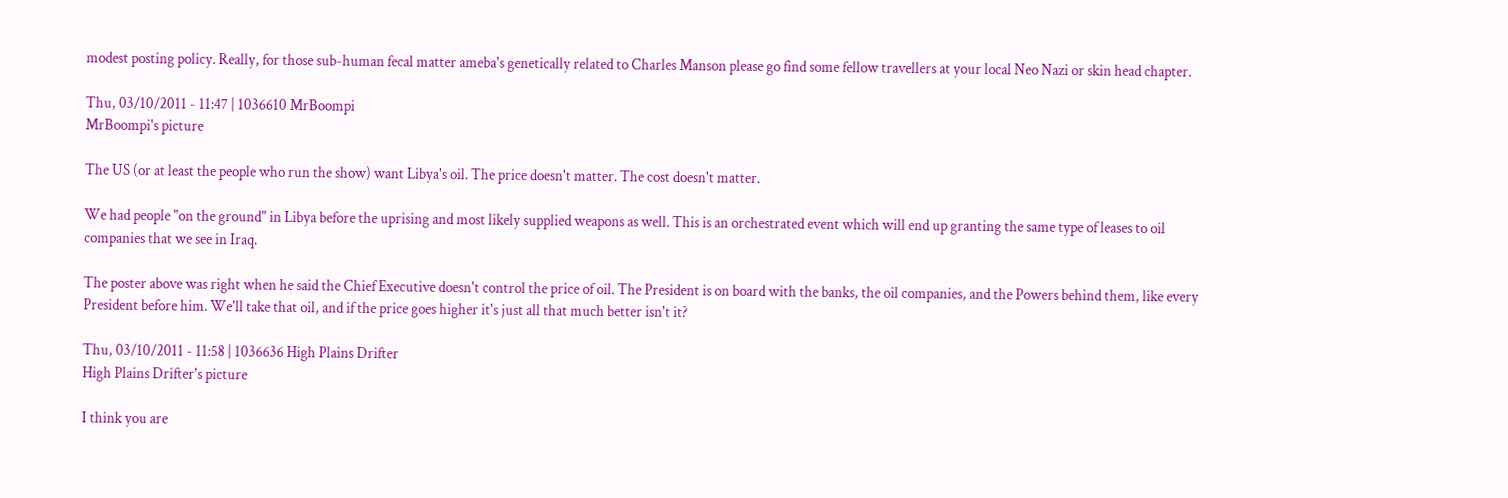modest posting policy. Really, for those sub-human fecal matter ameba's genetically related to Charles Manson please go find some fellow travellers at your local Neo Nazi or skin head chapter.

Thu, 03/10/2011 - 11:47 | 1036610 MrBoompi
MrBoompi's picture

The US (or at least the people who run the show) want Libya's oil. The price doesn't matter. The cost doesn't matter.

We had people "on the ground" in Libya before the uprising and most likely supplied weapons as well. This is an orchestrated event which will end up granting the same type of leases to oil companies that we see in Iraq.

The poster above was right when he said the Chief Executive doesn't control the price of oil. The President is on board with the banks, the oil companies, and the Powers behind them, like every President before him. We'll take that oil, and if the price goes higher it's just all that much better isn't it?

Thu, 03/10/2011 - 11:58 | 1036636 High Plains Drifter
High Plains Drifter's picture

I think you are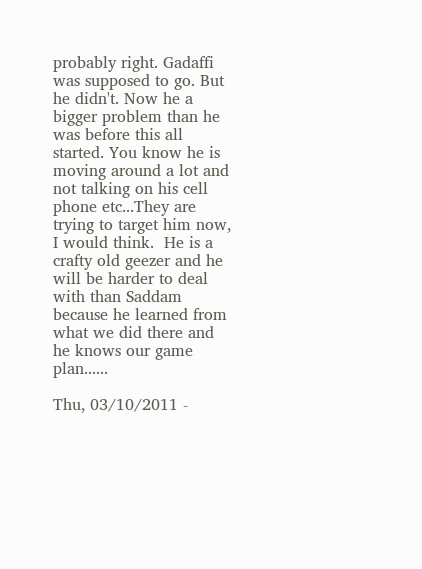probably right. Gadaffi was supposed to go. But he didn't. Now he a bigger problem than he was before this all started. You know he is moving around a lot and not talking on his cell phone etc...They are trying to target him now, I would think.  He is a crafty old geezer and he will be harder to deal with than Saddam because he learned from what we did there and he knows our game plan......

Thu, 03/10/2011 -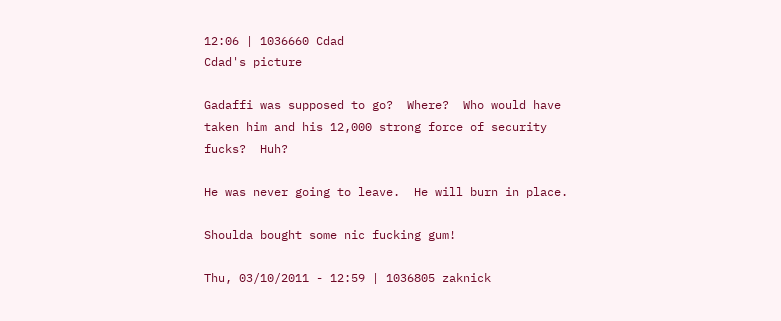12:06 | 1036660 Cdad
Cdad's picture

Gadaffi was supposed to go?  Where?  Who would have taken him and his 12,000 strong force of security fucks?  Huh?

He was never going to leave.  He will burn in place.

Shoulda bought some nic fucking gum!

Thu, 03/10/2011 - 12:59 | 1036805 zaknick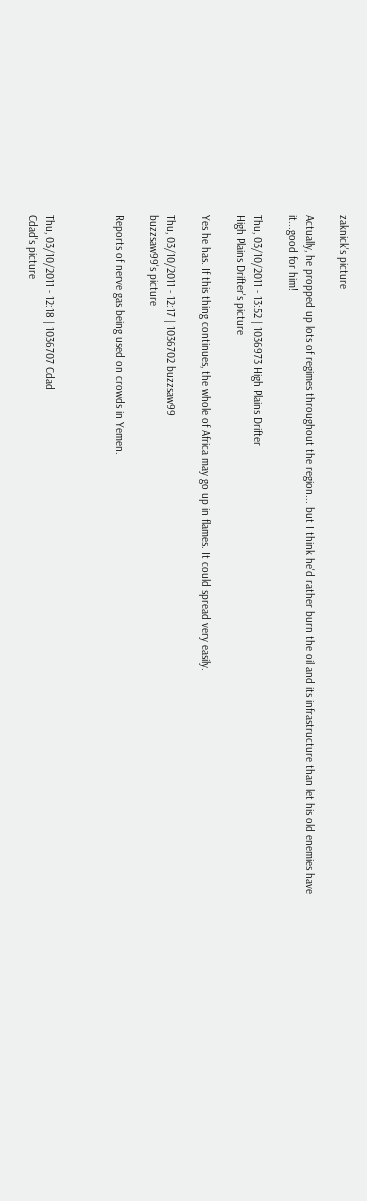zaknick's picture

Actually, he propped up lots of regimes throughout the region... but I think he'd rather burn the oil and its infrastructure than let his old enemies have it...good for him!

Thu, 03/10/2011 - 13:52 | 1036973 High Plains Drifter
High Plains Drifter's picture

Yes he has. If this thing continues, the whole of Africa may go up in flames. It could spread very easily.

Thu, 03/10/2011 - 12:17 | 1036702 buzzsaw99
buzzsaw99's picture

Reports of nerve gas being used on crowds in Yemen.



Thu, 03/10/2011 - 12:18 | 1036707 Cdad
Cdad's picture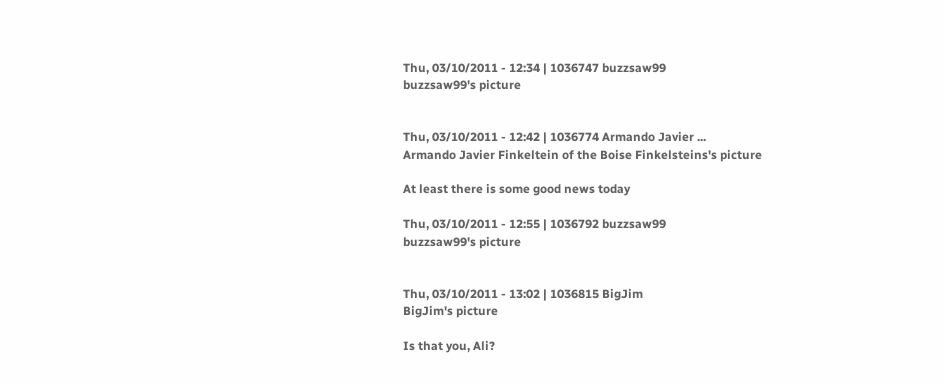Thu, 03/10/2011 - 12:34 | 1036747 buzzsaw99
buzzsaw99's picture


Thu, 03/10/2011 - 12:42 | 1036774 Armando Javier ...
Armando Javier Finkeltein of the Boise Finkelsteins's picture

At least there is some good news today

Thu, 03/10/2011 - 12:55 | 1036792 buzzsaw99
buzzsaw99's picture


Thu, 03/10/2011 - 13:02 | 1036815 BigJim
BigJim's picture

Is that you, Ali?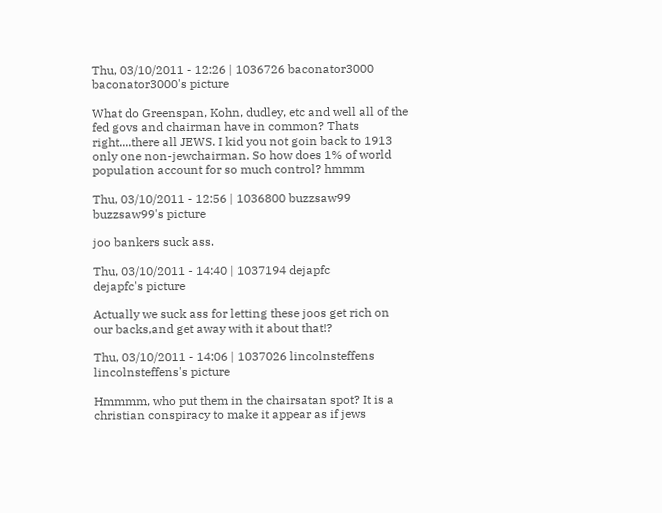Thu, 03/10/2011 - 12:26 | 1036726 baconator3000
baconator3000's picture

What do Greenspan, Kohn, dudley, etc and well all of the fed govs and chairman have in common? Thats right....there all JEWS. I kid you not goin back to 1913 only one non-jewchairman. So how does 1% of world population account for so much control? hmmm

Thu, 03/10/2011 - 12:56 | 1036800 buzzsaw99
buzzsaw99's picture

joo bankers suck ass.

Thu, 03/10/2011 - 14:40 | 1037194 dejapfc
dejapfc's picture

Actually we suck ass for letting these joos get rich on our backs,and get away with it about that!?

Thu, 03/10/2011 - 14:06 | 1037026 lincolnsteffens
lincolnsteffens's picture

Hmmmm, who put them in the chairsatan spot? It is a christian conspiracy to make it appear as if jews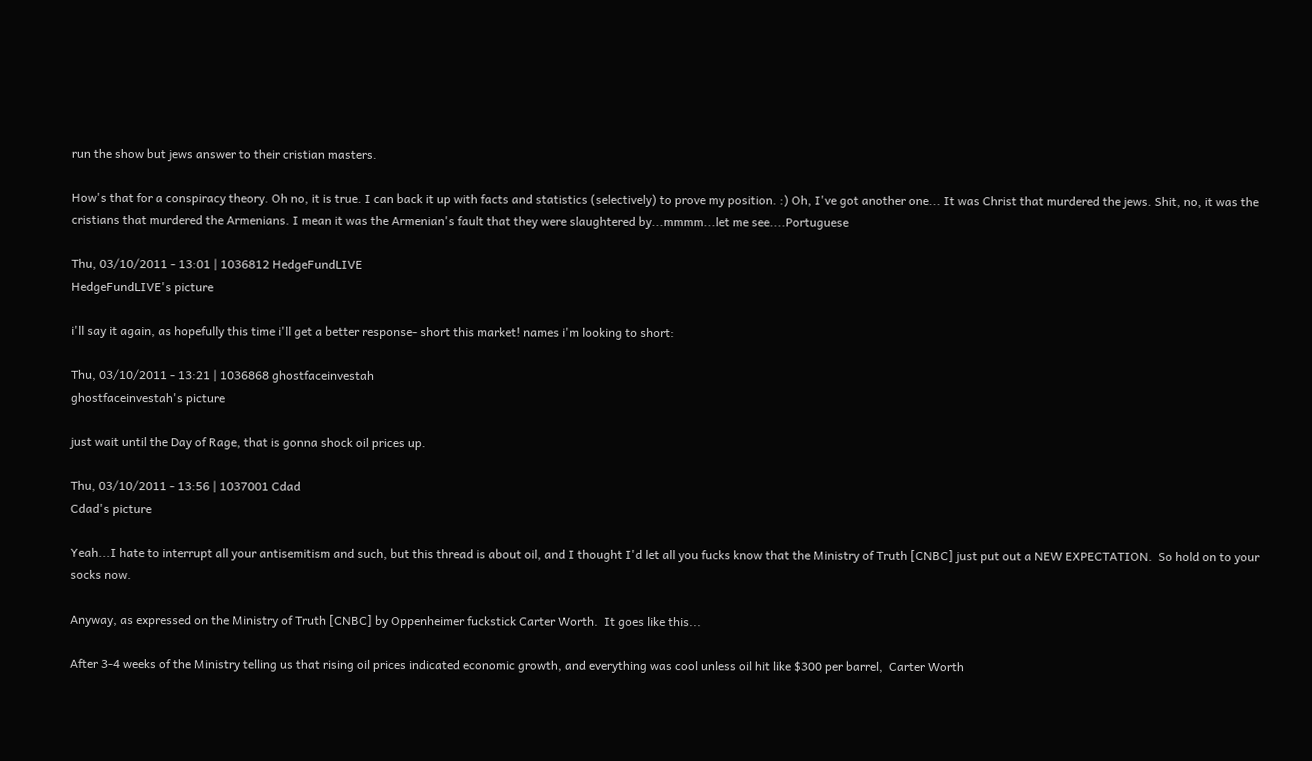run the show but jews answer to their cristian masters.

How's that for a conspiracy theory. Oh no, it is true. I can back it up with facts and statistics (selectively) to prove my position. :) Oh, I've got another one... It was Christ that murdered the jews. Shit, no, it was the cristians that murdered the Armenians. I mean it was the Armenian's fault that they were slaughtered by...mmmm...let me see....Portuguese

Thu, 03/10/2011 - 13:01 | 1036812 HedgeFundLIVE
HedgeFundLIVE's picture

i'll say it again, as hopefully this time i'll get a better response- short this market! names i'm looking to short:

Thu, 03/10/2011 - 13:21 | 1036868 ghostfaceinvestah
ghostfaceinvestah's picture

just wait until the Day of Rage, that is gonna shock oil prices up.

Thu, 03/10/2011 - 13:56 | 1037001 Cdad
Cdad's picture

Yeah...I hate to interrupt all your antisemitism and such, but this thread is about oil, and I thought I'd let all you fucks know that the Ministry of Truth [CNBC] just put out a NEW EXPECTATION.  So hold on to your socks now.

Anyway, as expressed on the Ministry of Truth [CNBC] by Oppenheimer fuckstick Carter Worth.  It goes like this...

After 3-4 weeks of the Ministry telling us that rising oil prices indicated economic growth, and everything was cool unless oil hit like $300 per barrel,  Carter Worth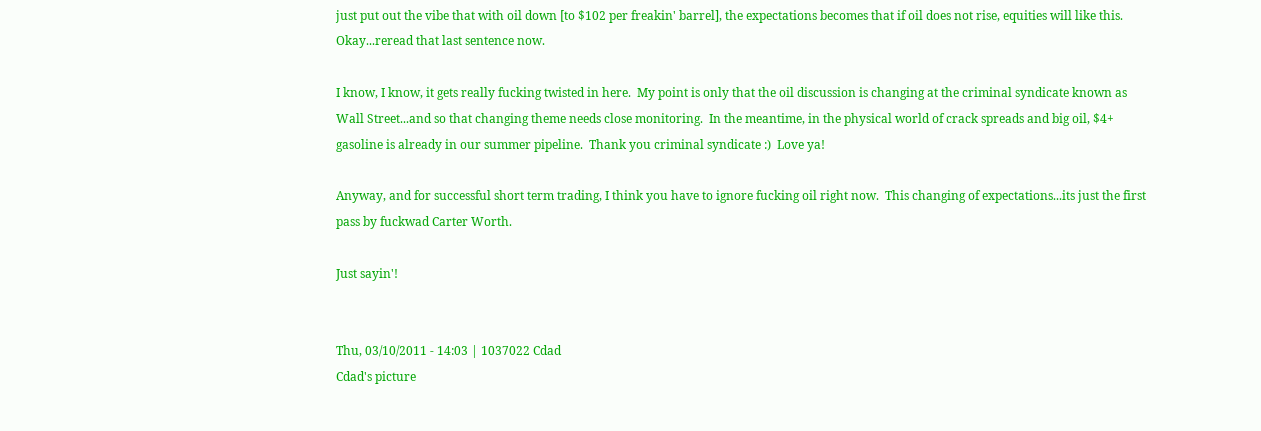just put out the vibe that with oil down [to $102 per freakin' barrel], the expectations becomes that if oil does not rise, equities will like this.  Okay...reread that last sentence now.

I know, I know, it gets really fucking twisted in here.  My point is only that the oil discussion is changing at the criminal syndicate known as Wall Street...and so that changing theme needs close monitoring.  In the meantime, in the physical world of crack spreads and big oil, $4+ gasoline is already in our summer pipeline.  Thank you criminal syndicate :)  Love ya!

Anyway, and for successful short term trading, I think you have to ignore fucking oil right now.  This changing of expectations...its just the first pass by fuckwad Carter Worth.

Just sayin'!


Thu, 03/10/2011 - 14:03 | 1037022 Cdad
Cdad's picture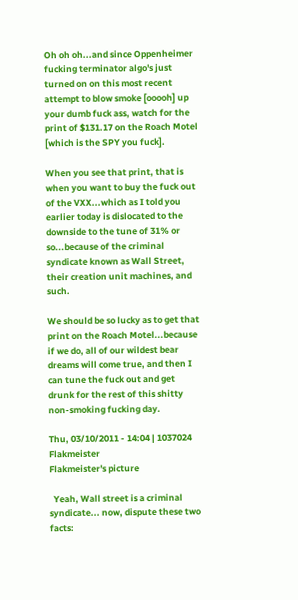Oh oh oh...and since Oppenheimer fucking terminator algo's just turned on on this most recent attempt to blow smoke [ooooh] up your dumb fuck ass, watch for the print of $131.17 on the Roach Motel [which is the SPY you fuck].

When you see that print, that is when you want to buy the fuck out of the VXX...which as I told you earlier today is dislocated to the downside to the tune of 31% or so...because of the criminal syndicate known as Wall Street, their creation unit machines, and such.

We should be so lucky as to get that print on the Roach Motel...because if we do, all of our wildest bear dreams will come true, and then I can tune the fuck out and get drunk for the rest of this shitty non-smoking fucking day.

Thu, 03/10/2011 - 14:04 | 1037024 Flakmeister
Flakmeister's picture

  Yeah, Wall street is a criminal syndicate... now, dispute these two facts: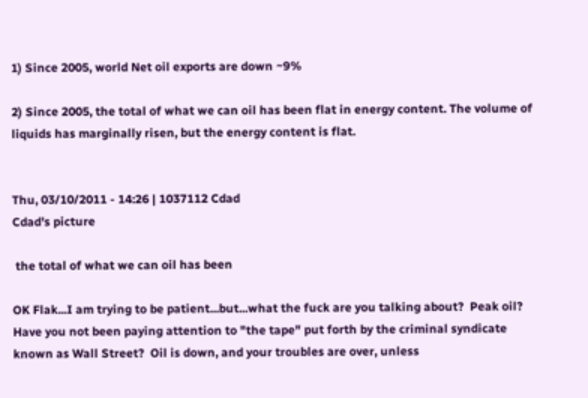1) Since 2005, world Net oil exports are down ~9%

2) Since 2005, the total of what we can oil has been flat in energy content. The volume of liquids has marginally risen, but the energy content is flat.


Thu, 03/10/2011 - 14:26 | 1037112 Cdad
Cdad's picture

 the total of what we can oil has been

OK Flak...I am trying to be patient...but...what the fuck are you talking about?  Peak oil?  Have you not been paying attention to "the tape" put forth by the criminal syndicate known as Wall Street?  Oil is down, and your troubles are over, unless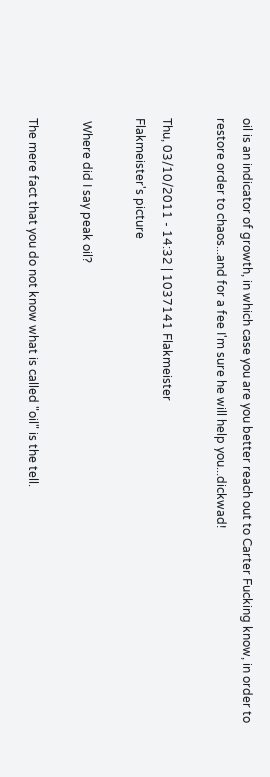oil is an indicator of growth, in which case you are you better reach out to Carter Fucking know, in order to restore order to chaos...and for a fee I'm sure he will help you...dickwad!

Thu, 03/10/2011 - 14:32 | 1037141 Flakmeister
Flakmeister's picture

 Where did I say peak oil?

The mere fact that you do not know what is called "oil" is the tell.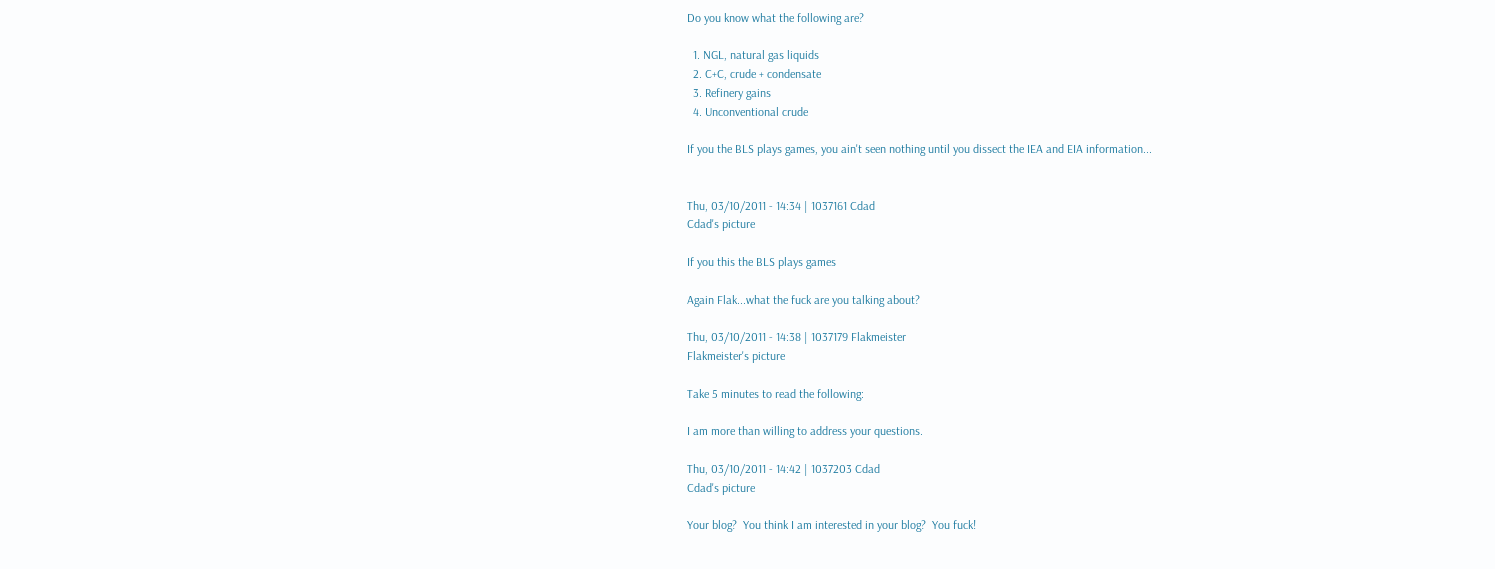Do you know what the following are?

  1. NGL, natural gas liquids
  2. C+C, crude + condensate
  3. Refinery gains
  4. Unconventional crude

If you the BLS plays games, you ain't seen nothing until you dissect the IEA and EIA information...


Thu, 03/10/2011 - 14:34 | 1037161 Cdad
Cdad's picture

If you this the BLS plays games

Again Flak...what the fuck are you talking about?

Thu, 03/10/2011 - 14:38 | 1037179 Flakmeister
Flakmeister's picture

Take 5 minutes to read the following:

I am more than willing to address your questions.

Thu, 03/10/2011 - 14:42 | 1037203 Cdad
Cdad's picture

Your blog?  You think I am interested in your blog?  You fuck!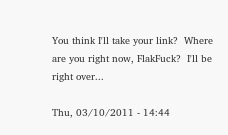You think I'll take your link?  Where are you right now, FlakFuck?  I'll be right over...

Thu, 03/10/2011 - 14:44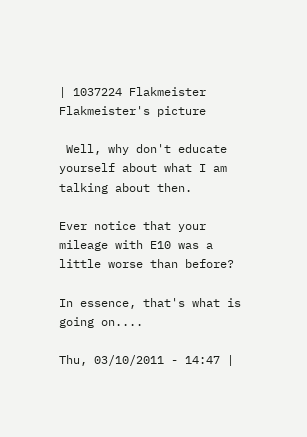| 1037224 Flakmeister
Flakmeister's picture

 Well, why don't educate yourself about what I am talking about then.

Ever notice that your mileage with E10 was a little worse than before?

In essence, that's what is going on....

Thu, 03/10/2011 - 14:47 |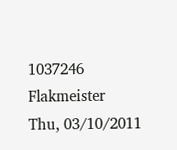1037246 Flakmeister
Thu, 03/10/2011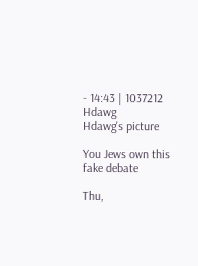- 14:43 | 1037212 Hdawg
Hdawg's picture

You Jews own this fake debate

Thu,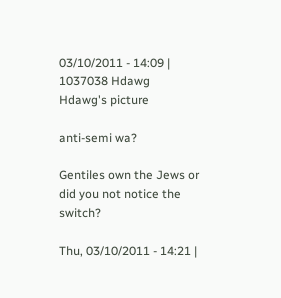03/10/2011 - 14:09 | 1037038 Hdawg
Hdawg's picture

anti-semi wa?

Gentiles own the Jews or did you not notice the switch?

Thu, 03/10/2011 - 14:21 |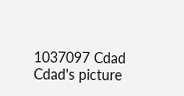1037097 Cdad
Cdad's picture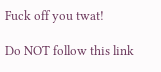Fuck off you twat!

Do NOT follow this link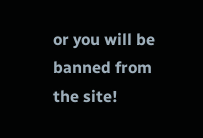or you will be banned from the site!